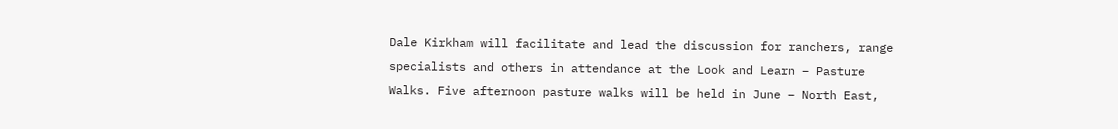Dale Kirkham will facilitate and lead the discussion for ranchers, range specialists and others in attendance at the Look and Learn – Pasture Walks. Five afternoon pasture walks will be held in June – North East,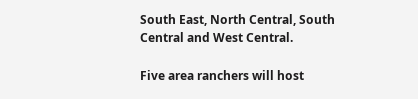South East, North Central, South Central and West Central.

Five area ranchers will host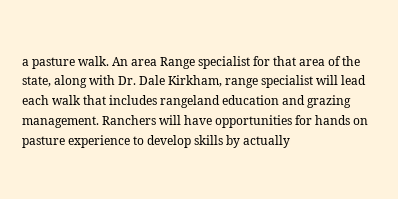a pasture walk. An area Range specialist for that area of the state, along with Dr. Dale Kirkham, range specialist will lead each walk that includes rangeland education and grazing management. Ranchers will have opportunities for hands on pasture experience to develop skills by actually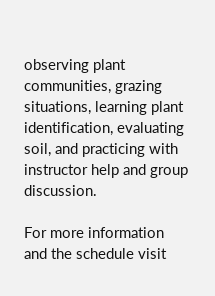observing plant communities, grazing situations, learning plant identification, evaluating soil, and practicing with instructor help and group discussion.

For more information and the schedule visit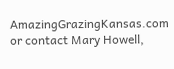AmazingGrazingKansas.com or contact Mary Howell,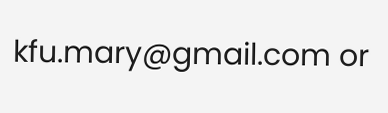kfu.mary@gmail.com or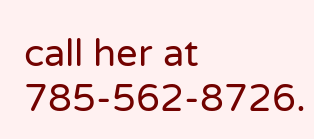call her at 785-562-8726.